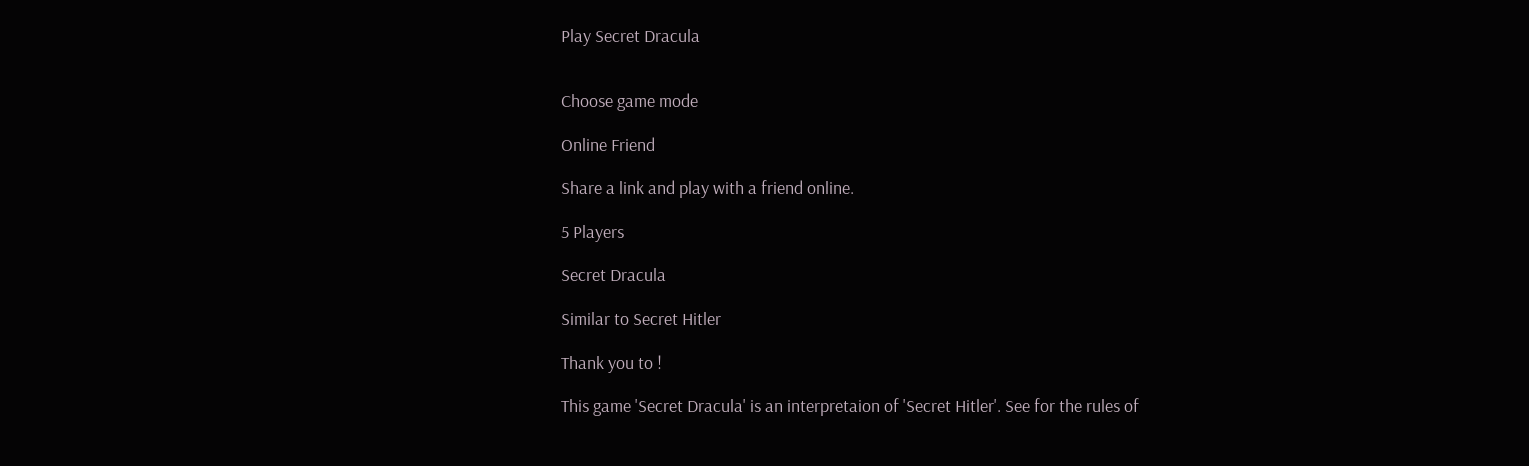Play Secret Dracula


Choose game mode

Online Friend

Share a link and play with a friend online.

5 Players

Secret Dracula

Similar to Secret Hitler

Thank you to !

This game 'Secret Dracula' is an interpretaion of 'Secret Hitler'. See for the rules of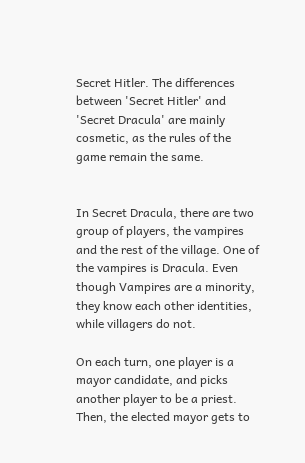Secret Hitler. The differences between 'Secret Hitler' and 'Secret Dracula' are mainly cosmetic, as the rules of the game remain the same.


In Secret Dracula, there are two group of players, the vampires and the rest of the village. One of the vampires is Dracula. Even though Vampires are a minority, they know each other identities, while villagers do not.

On each turn, one player is a mayor candidate, and picks another player to be a priest. Then, the elected mayor gets to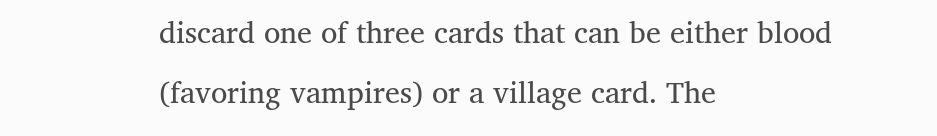discard one of three cards that can be either blood (favoring vampires) or a village card. The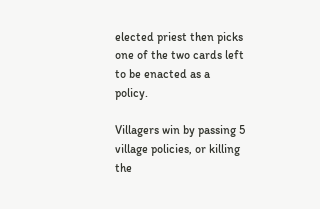elected priest then picks one of the two cards left to be enacted as a policy.

Villagers win by passing 5 village policies, or killing the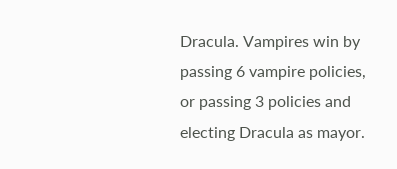Dracula. Vampires win by passing 6 vampire policies, or passing 3 policies and electing Dracula as mayor.